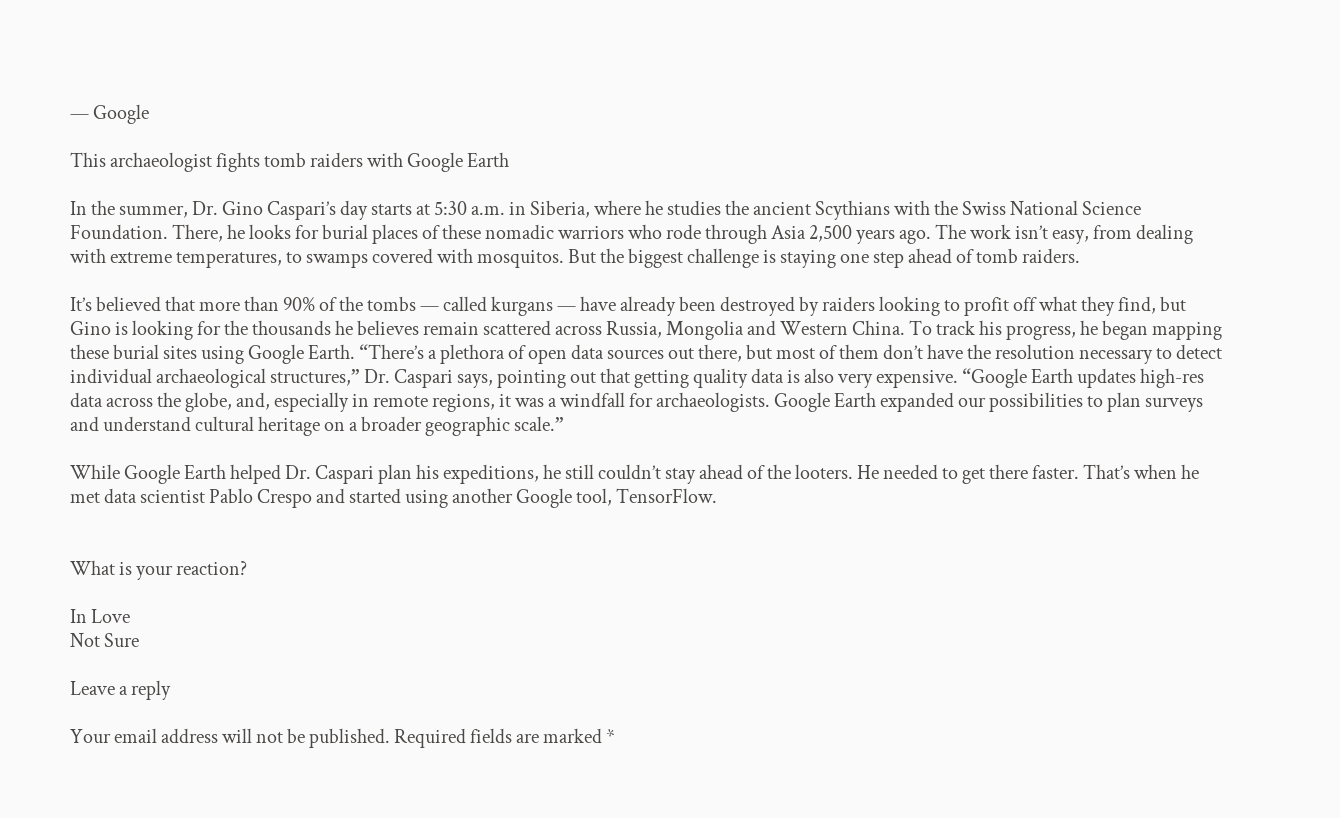— Google

This archaeologist fights tomb raiders with Google Earth

In the summer, Dr. Gino Caspari’s day starts at 5:30 a.m. in Siberia, where he studies the ancient Scythians with the Swiss National Science Foundation. There, he looks for burial places of these nomadic warriors who rode through Asia 2,500 years ago. The work isn’t easy, from dealing with extreme temperatures, to swamps covered with mosquitos. But the biggest challenge is staying one step ahead of tomb raiders.

It’s believed that more than 90% of the tombs — called kurgans — have already been destroyed by raiders looking to profit off what they find, but Gino is looking for the thousands he believes remain scattered across Russia, Mongolia and Western China. To track his progress, he began mapping these burial sites using Google Earth. “There’s a plethora of open data sources out there, but most of them don’t have the resolution necessary to detect individual archaeological structures,” Dr. Caspari says, pointing out that getting quality data is also very expensive. “Google Earth updates high-res data across the globe, and, especially in remote regions, it was a windfall for archaeologists. Google Earth expanded our possibilities to plan surveys and understand cultural heritage on a broader geographic scale.”

While Google Earth helped Dr. Caspari plan his expeditions, he still couldn’t stay ahead of the looters. He needed to get there faster. That’s when he met data scientist Pablo Crespo and started using another Google tool, TensorFlow.


What is your reaction?

In Love
Not Sure

Leave a reply

Your email address will not be published. Required fields are marked *